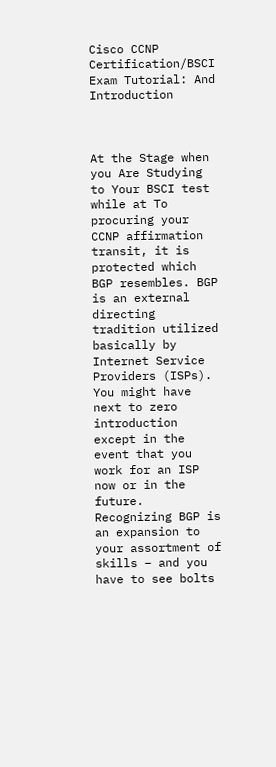Cisco CCNP Certification/BSCI Exam Tutorial: And Introduction



At the Stage when you Are Studying to Your BSCI test while at To procuring your CCNP affirmation transit, it is protected which BGP resembles. BGP is an external directing tradition utilized basically by Internet Service Providers (ISPs). You might have next to zero introduction except in the event that you work for an ISP now or in the future. Recognizing BGP is an expansion to your assortment of skills – and you have to see bolts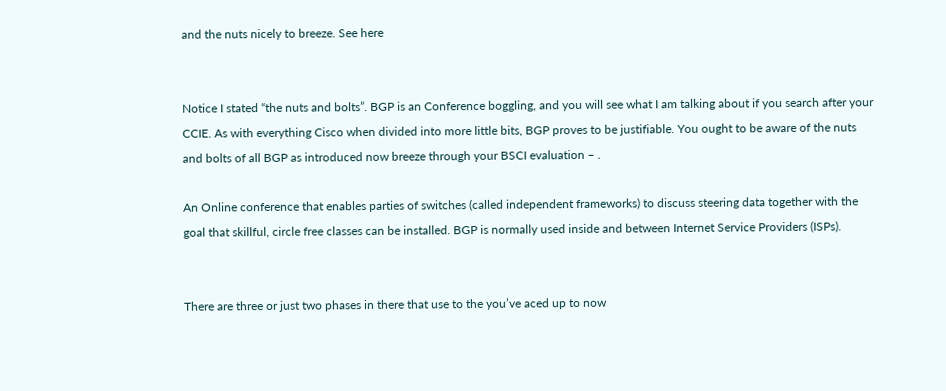and the nuts nicely to breeze. See here


Notice I stated “the nuts and bolts”. BGP is an Conference boggling, and you will see what I am talking about if you search after your CCIE. As with everything Cisco when divided into more little bits, BGP proves to be justifiable. You ought to be aware of the nuts and bolts of all BGP as introduced now breeze through your BSCI evaluation – .

An Online conference that enables parties of switches (called independent frameworks) to discuss steering data together with the goal that skillful, circle free classes can be installed. BGP is normally used inside and between Internet Service Providers (ISPs).


There are three or just two phases in there that use to the you’ve aced up to now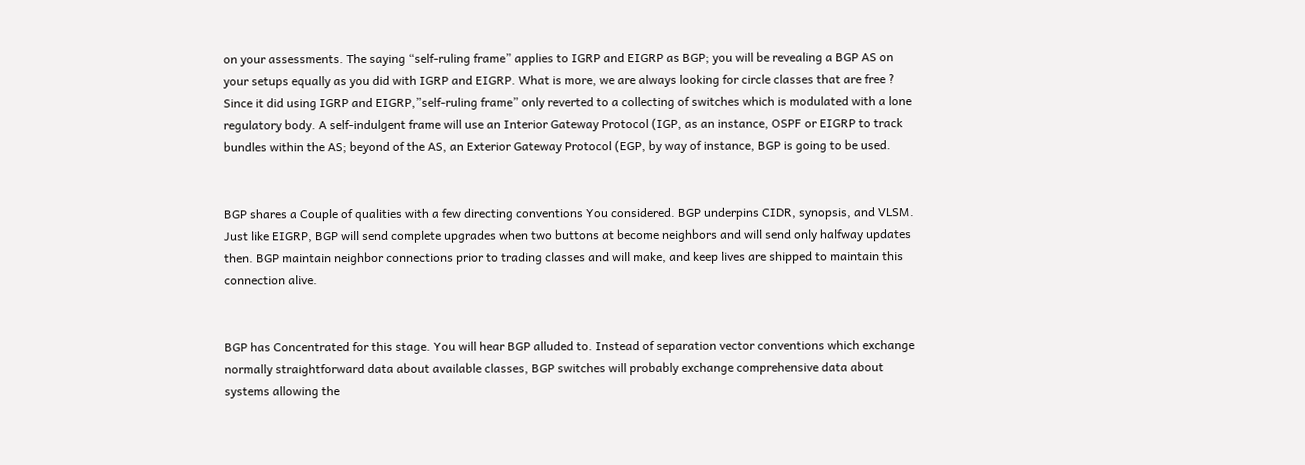on your assessments. The saying “self-ruling frame” applies to IGRP and EIGRP as BGP; you will be revealing a BGP AS on your setups equally as you did with IGRP and EIGRP. What is more, we are always looking for circle classes that are free ? Since it did using IGRP and EIGRP,”self-ruling frame” only reverted to a collecting of switches which is modulated with a lone regulatory body. A self-indulgent frame will use an Interior Gateway Protocol (IGP, as an instance, OSPF or EIGRP to track bundles within the AS; beyond of the AS, an Exterior Gateway Protocol (EGP, by way of instance, BGP is going to be used.


BGP shares a Couple of qualities with a few directing conventions You considered. BGP underpins CIDR, synopsis, and VLSM. Just like EIGRP, BGP will send complete upgrades when two buttons at become neighbors and will send only halfway updates then. BGP maintain neighbor connections prior to trading classes and will make, and keep lives are shipped to maintain this connection alive.


BGP has Concentrated for this stage. You will hear BGP alluded to. Instead of separation vector conventions which exchange normally straightforward data about available classes, BGP switches will probably exchange comprehensive data about systems allowing the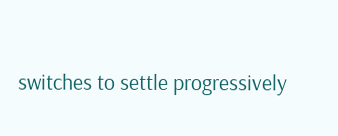switches to settle progressively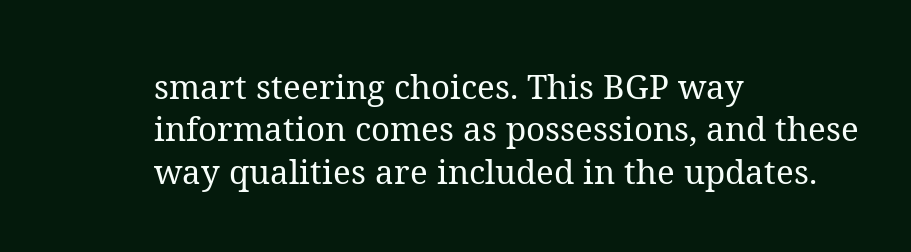smart steering choices. This BGP way information comes as possessions, and these way qualities are included in the updates.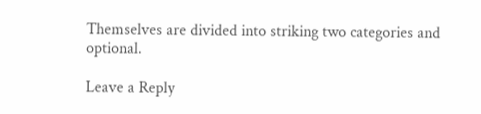Themselves are divided into striking two categories and optional.

Leave a Reply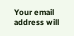Your email address will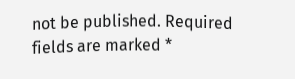not be published. Required fields are marked *